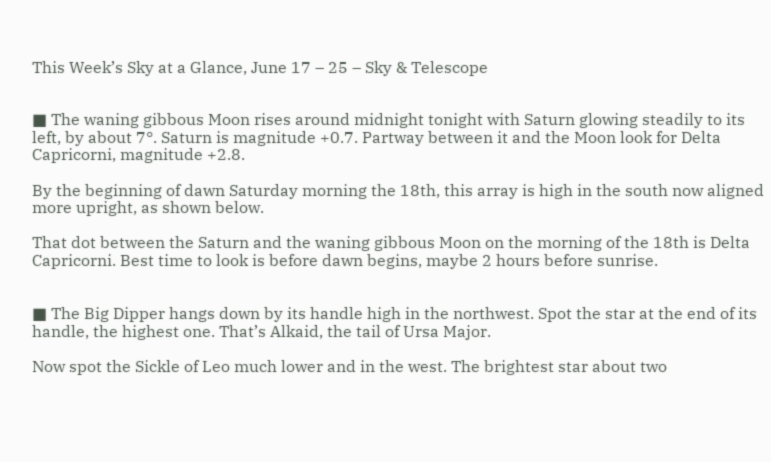This Week’s Sky at a Glance, June 17 – 25 – Sky & Telescope


■ The waning gibbous Moon rises around midnight tonight with Saturn glowing steadily to its left, by about 7°. Saturn is magnitude +0.7. Partway between it and the Moon look for Delta Capricorni, magnitude +2.8.

By the beginning of dawn Saturday morning the 18th, this array is high in the south now aligned more upright, as shown below.

That dot between the Saturn and the waning gibbous Moon on the morning of the 18th is Delta Capricorni. Best time to look is before dawn begins, maybe 2 hours before sunrise.


■ The Big Dipper hangs down by its handle high in the northwest. Spot the star at the end of its handle, the highest one. That’s Alkaid, the tail of Ursa Major.

Now spot the Sickle of Leo much lower and in the west. The brightest star about two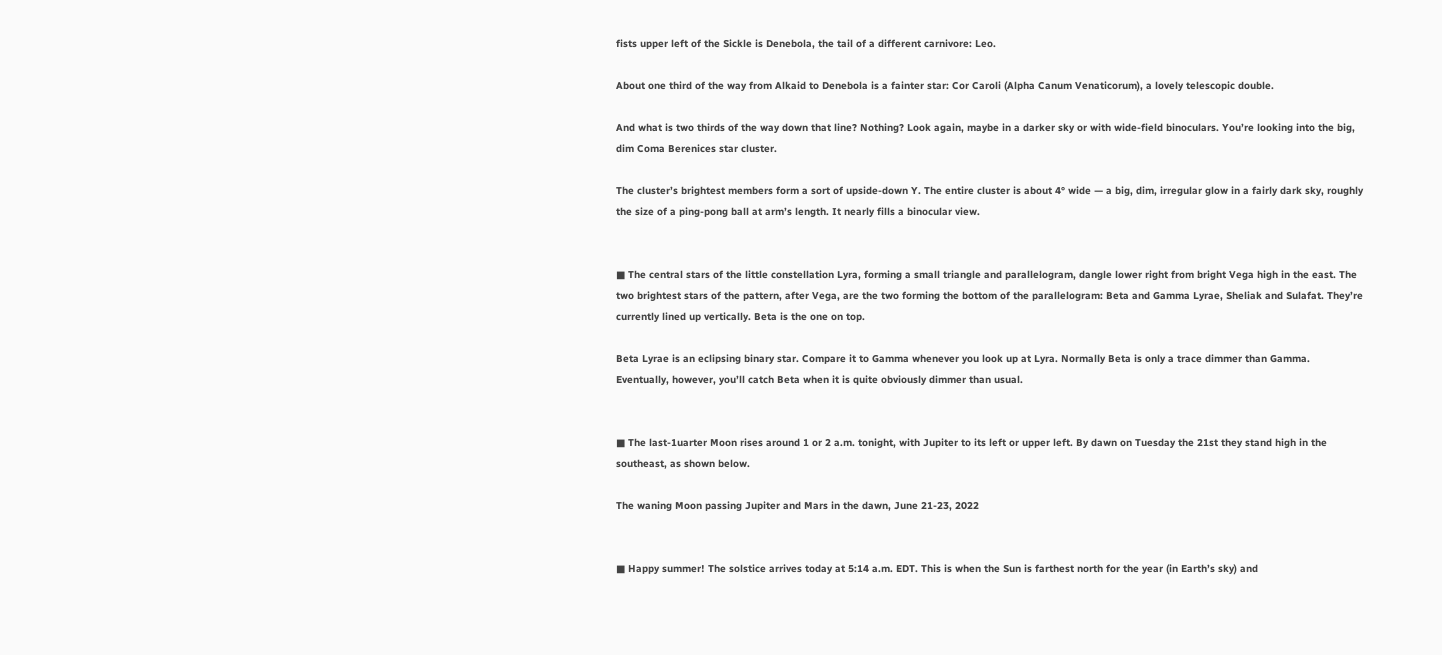fists upper left of the Sickle is Denebola, the tail of a different carnivore: Leo.

About one third of the way from Alkaid to Denebola is a fainter star: Cor Caroli (Alpha Canum Venaticorum), a lovely telescopic double.

And what is two thirds of the way down that line? Nothing? Look again, maybe in a darker sky or with wide-field binoculars. You’re looking into the big, dim Coma Berenices star cluster.

The cluster’s brightest members form a sort of upside-down Y. The entire cluster is about 4° wide — a big, dim, irregular glow in a fairly dark sky, roughly the size of a ping-pong ball at arm’s length. It nearly fills a binocular view.


■ The central stars of the little constellation Lyra, forming a small triangle and parallelogram, dangle lower right from bright Vega high in the east. The two brightest stars of the pattern, after Vega, are the two forming the bottom of the parallelogram: Beta and Gamma Lyrae, Sheliak and Sulafat. They’re currently lined up vertically. Beta is the one on top.

Beta Lyrae is an eclipsing binary star. Compare it to Gamma whenever you look up at Lyra. Normally Beta is only a trace dimmer than Gamma. Eventually, however, you’ll catch Beta when it is quite obviously dimmer than usual.


■ The last-1uarter Moon rises around 1 or 2 a.m. tonight, with Jupiter to its left or upper left. By dawn on Tuesday the 21st they stand high in the southeast, as shown below.

The waning Moon passing Jupiter and Mars in the dawn, June 21-23, 2022


■ Happy summer! The solstice arrives today at 5:14 a.m. EDT. This is when the Sun is farthest north for the year (in Earth’s sky) and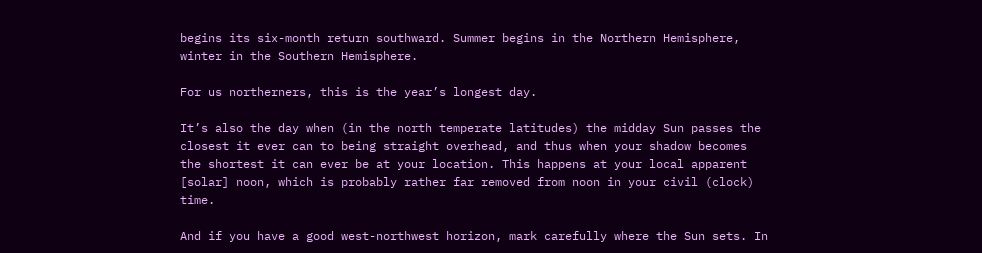begins its six-month return southward. Summer begins in the Northern Hemisphere, winter in the Southern Hemisphere.

For us northerners, this is the year’s longest day.

It’s also the day when (in the north temperate latitudes) the midday Sun passes the closest it ever can to being straight overhead, and thus when your shadow becomes the shortest it can ever be at your location. This happens at your local apparent [solar] noon, which is probably rather far removed from noon in your civil (clock) time.

And if you have a good west-northwest horizon, mark carefully where the Sun sets. In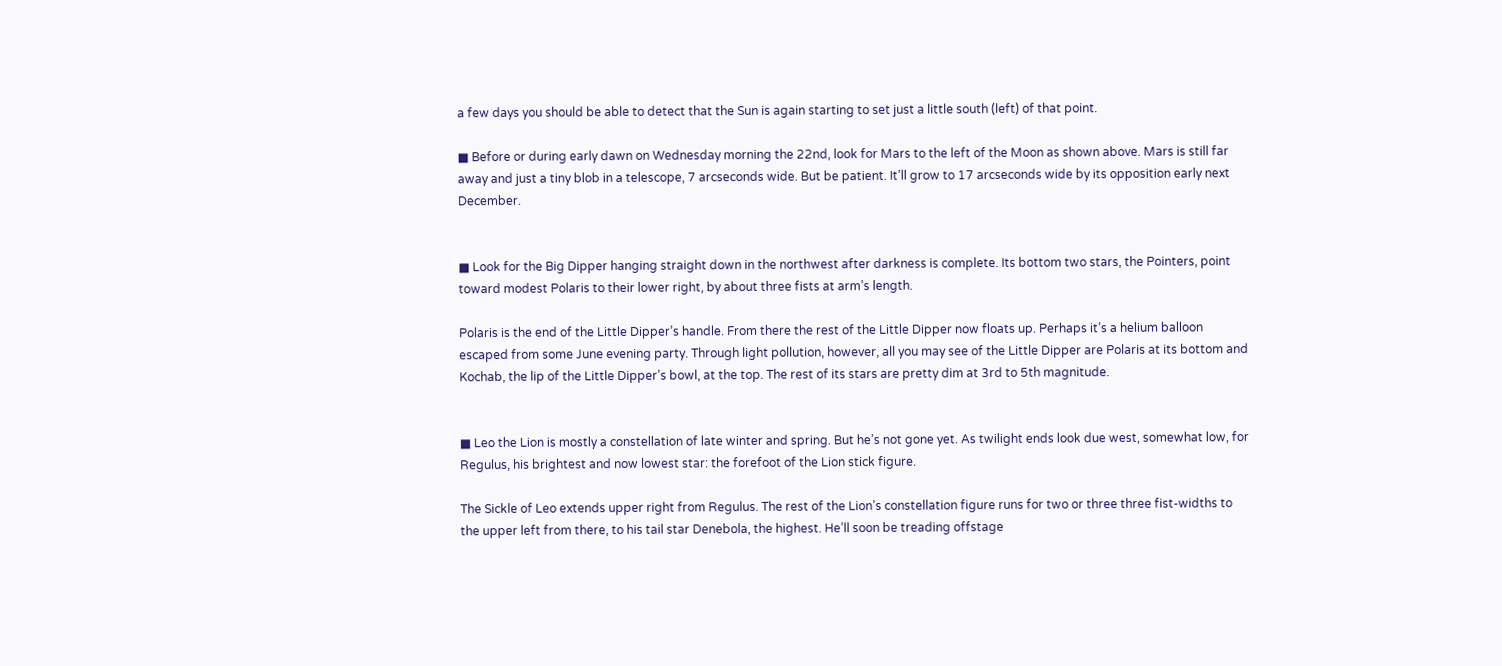a few days you should be able to detect that the Sun is again starting to set just a little south (left) of that point.

■ Before or during early dawn on Wednesday morning the 22nd, look for Mars to the left of the Moon as shown above. Mars is still far away and just a tiny blob in a telescope, 7 arcseconds wide. But be patient. It’ll grow to 17 arcseconds wide by its opposition early next December.


■ Look for the Big Dipper hanging straight down in the northwest after darkness is complete. Its bottom two stars, the Pointers, point toward modest Polaris to their lower right, by about three fists at arm’s length.

Polaris is the end of the Little Dipper’s handle. From there the rest of the Little Dipper now floats up. Perhaps it’s a helium balloon escaped from some June evening party. Through light pollution, however, all you may see of the Little Dipper are Polaris at its bottom and Kochab, the lip of the Little Dipper’s bowl, at the top. The rest of its stars are pretty dim at 3rd to 5th magnitude.


■ Leo the Lion is mostly a constellation of late winter and spring. But he’s not gone yet. As twilight ends look due west, somewhat low, for Regulus, his brightest and now lowest star: the forefoot of the Lion stick figure.

The Sickle of Leo extends upper right from Regulus. The rest of the Lion’s constellation figure runs for two or three three fist-widths to the upper left from there, to his tail star Denebola, the highest. He’ll soon be treading offstage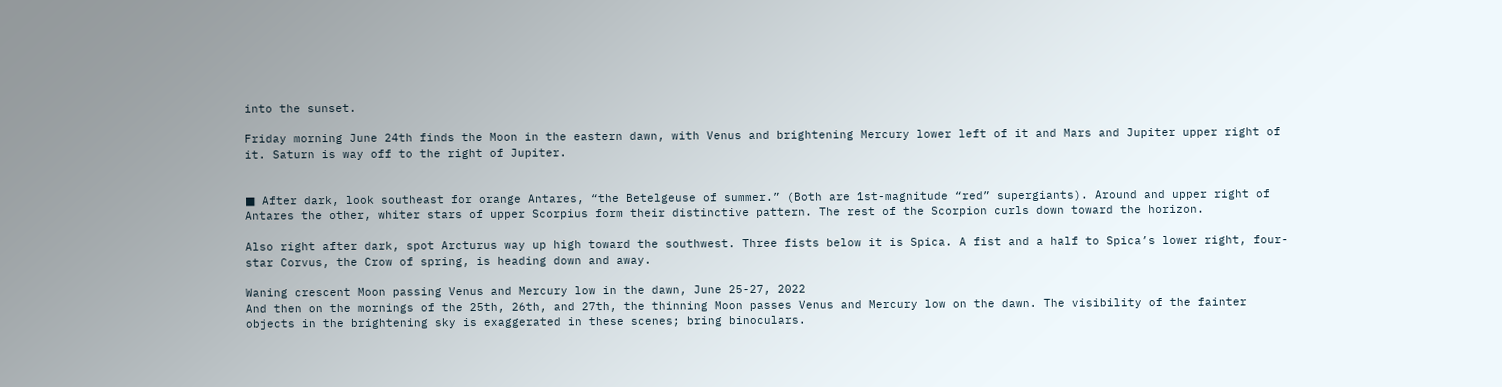into the sunset.

Friday morning June 24th finds the Moon in the eastern dawn, with Venus and brightening Mercury lower left of it and Mars and Jupiter upper right of it. Saturn is way off to the right of Jupiter.


■ After dark, look southeast for orange Antares, “the Betelgeuse of summer.” (Both are 1st-magnitude “red” supergiants). Around and upper right of Antares the other, whiter stars of upper Scorpius form their distinctive pattern. The rest of the Scorpion curls down toward the horizon.

Also right after dark, spot Arcturus way up high toward the southwest. Three fists below it is Spica. A fist and a half to Spica’s lower right, four-star Corvus, the Crow of spring, is heading down and away.

Waning crescent Moon passing Venus and Mercury low in the dawn, June 25-27, 2022
And then on the mornings of the 25th, 26th, and 27th, the thinning Moon passes Venus and Mercury low on the dawn. The visibility of the fainter objects in the brightening sky is exaggerated in these scenes; bring binoculars.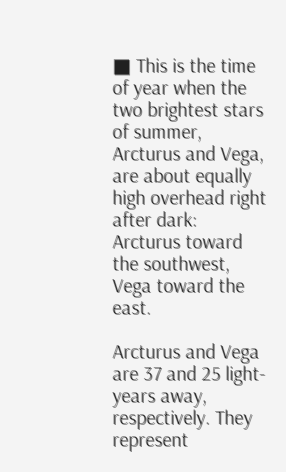■ This is the time of year when the two brightest stars of summer, Arcturus and Vega, are about equally high overhead right after dark: Arcturus toward the southwest, Vega toward the east.

Arcturus and Vega are 37 and 25 light-years away, respectively. They represent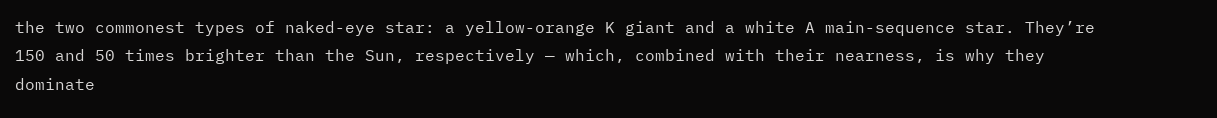the two commonest types of naked-eye star: a yellow-orange K giant and a white A main-sequence star. They’re 150 and 50 times brighter than the Sun, respectively — which, combined with their nearness, is why they dominate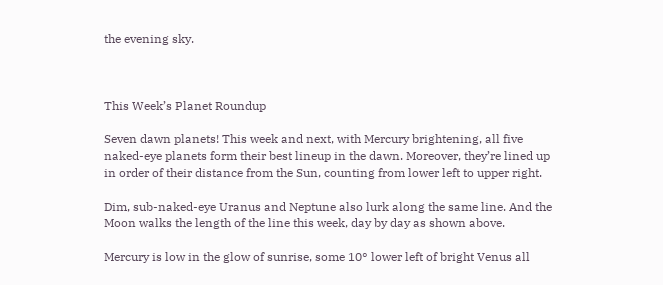the evening sky.



This Week’s Planet Roundup

Seven dawn planets! This week and next, with Mercury brightening, all five naked-eye planets form their best lineup in the dawn. Moreover, they’re lined up in order of their distance from the Sun, counting from lower left to upper right.

Dim, sub-naked-eye Uranus and Neptune also lurk along the same line. And the Moon walks the length of the line this week, day by day as shown above.

Mercury is low in the glow of sunrise, some 10° lower left of bright Venus all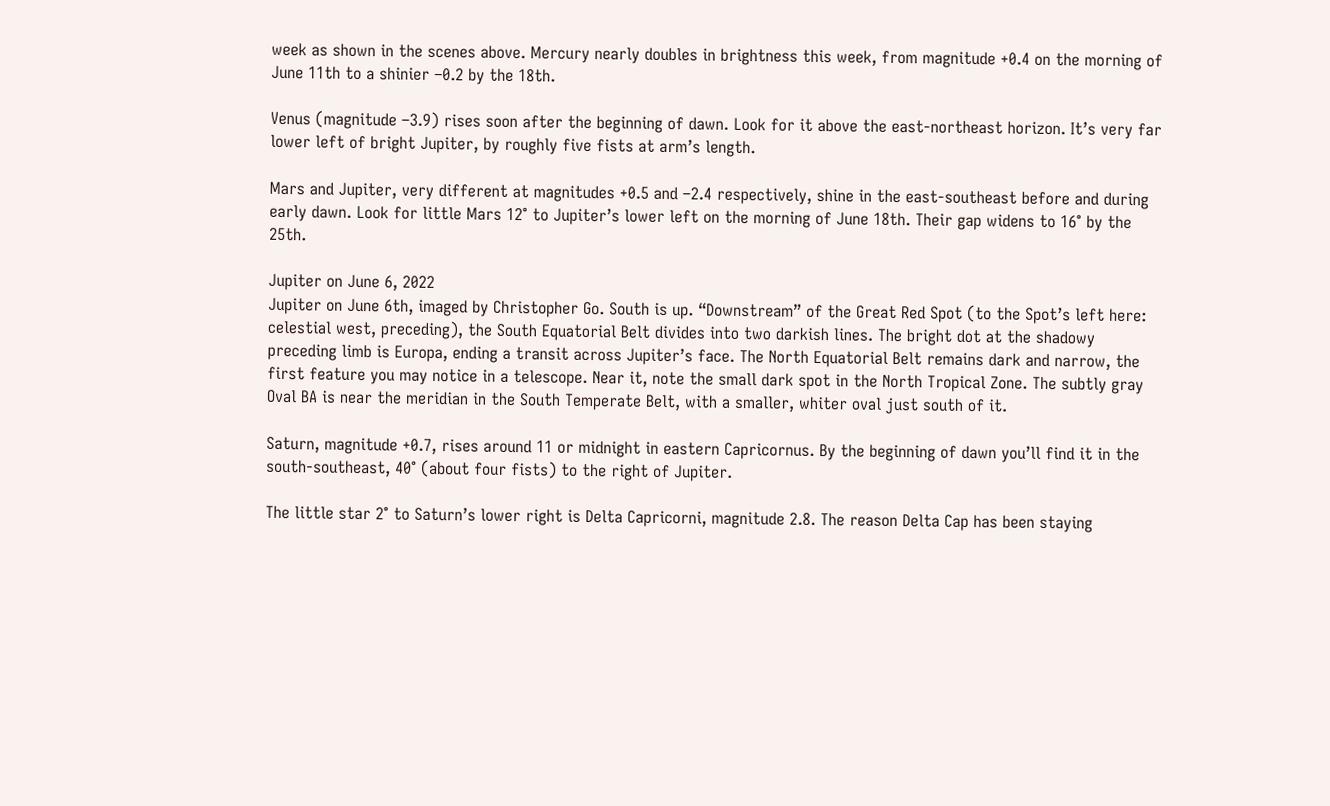week as shown in the scenes above. Mercury nearly doubles in brightness this week, from magnitude +0.4 on the morning of June 11th to a shinier –0.2 by the 18th.

Venus (magnitude –3.9) rises soon after the beginning of dawn. Look for it above the east-northeast horizon. It’s very far lower left of bright Jupiter, by roughly five fists at arm’s length.

Mars and Jupiter, very different at magnitudes +0.5 and –2.4 respectively, shine in the east-southeast before and during early dawn. Look for little Mars 12° to Jupiter’s lower left on the morning of June 18th. Their gap widens to 16° by the 25th.

Jupiter on June 6, 2022
Jupiter on June 6th, imaged by Christopher Go. South is up. “Downstream” of the Great Red Spot (to the Spot’s left here: celestial west, preceding), the South Equatorial Belt divides into two darkish lines. The bright dot at the shadowy preceding limb is Europa, ending a transit across Jupiter’s face. The North Equatorial Belt remains dark and narrow, the first feature you may notice in a telescope. Near it, note the small dark spot in the North Tropical Zone. The subtly gray Oval BA is near the meridian in the South Temperate Belt, with a smaller, whiter oval just south of it.

Saturn, magnitude +0.7, rises around 11 or midnight in eastern Capricornus. By the beginning of dawn you’ll find it in the south-southeast, 40° (about four fists) to the right of Jupiter.

The little star 2° to Saturn’s lower right is Delta Capricorni, magnitude 2.8. The reason Delta Cap has been staying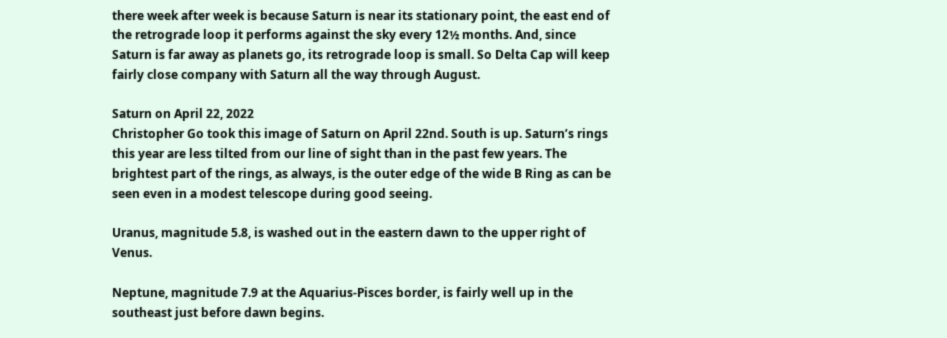there week after week is because Saturn is near its stationary point, the east end of the retrograde loop it performs against the sky every 12½ months. And, since Saturn is far away as planets go, its retrograde loop is small. So Delta Cap will keep fairly close company with Saturn all the way through August.

Saturn on April 22, 2022
Christopher Go took this image of Saturn on April 22nd. South is up. Saturn’s rings this year are less tilted from our line of sight than in the past few years. The brightest part of the rings, as always, is the outer edge of the wide B Ring as can be seen even in a modest telescope during good seeing.

Uranus, magnitude 5.8, is washed out in the eastern dawn to the upper right of Venus.

Neptune, magnitude 7.9 at the Aquarius-Pisces border, is fairly well up in the southeast just before dawn begins.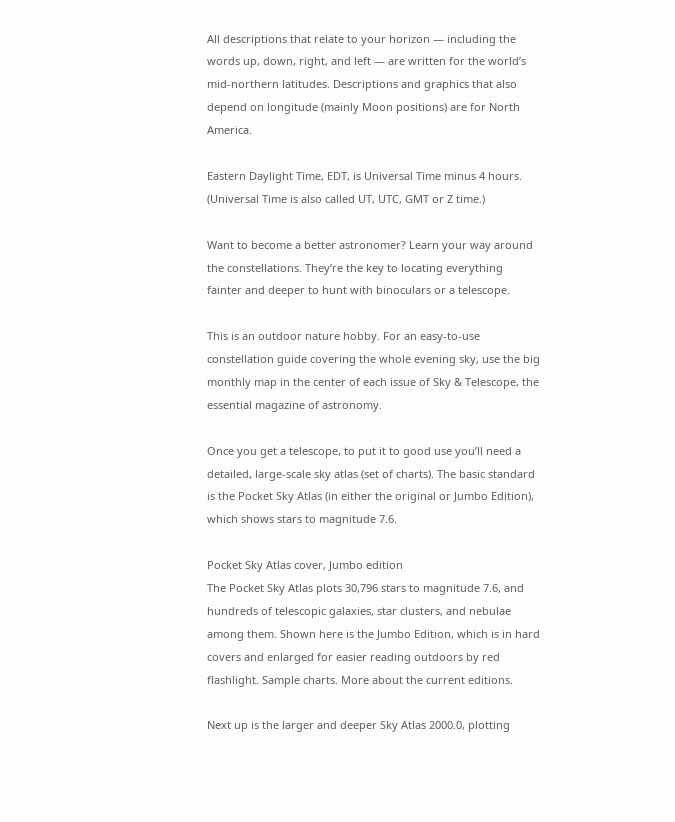All descriptions that relate to your horizon — including the words up, down, right, and left — are written for the world’s mid-northern latitudes. Descriptions and graphics that also depend on longitude (mainly Moon positions) are for North America.

Eastern Daylight Time, EDT, is Universal Time minus 4 hours. (Universal Time is also called UT, UTC, GMT or Z time.)

Want to become a better astronomer? Learn your way around the constellations. They’re the key to locating everything fainter and deeper to hunt with binoculars or a telescope.

This is an outdoor nature hobby. For an easy-to-use constellation guide covering the whole evening sky, use the big monthly map in the center of each issue of Sky & Telescope, the essential magazine of astronomy.

Once you get a telescope, to put it to good use you’ll need a detailed, large-scale sky atlas (set of charts). The basic standard is the Pocket Sky Atlas (in either the original or Jumbo Edition), which shows stars to magnitude 7.6.

Pocket Sky Atlas cover, Jumbo edition
The Pocket Sky Atlas plots 30,796 stars to magnitude 7.6, and hundreds of telescopic galaxies, star clusters, and nebulae among them. Shown here is the Jumbo Edition, which is in hard covers and enlarged for easier reading outdoors by red flashlight. Sample charts. More about the current editions.

Next up is the larger and deeper Sky Atlas 2000.0, plotting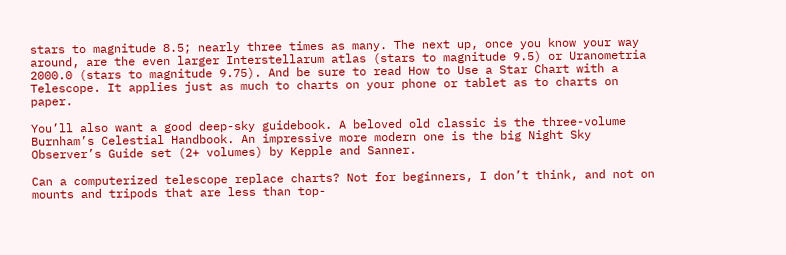stars to magnitude 8.5; nearly three times as many. The next up, once you know your way around, are the even larger Interstellarum atlas (stars to magnitude 9.5) or Uranometria 2000.0 (stars to magnitude 9.75). And be sure to read How to Use a Star Chart with a Telescope. It applies just as much to charts on your phone or tablet as to charts on paper.

You’ll also want a good deep-sky guidebook. A beloved old classic is the three-volume Burnham’s Celestial Handbook. An impressive more modern one is the big Night Sky Observer’s Guide set (2+ volumes) by Kepple and Sanner.

Can a computerized telescope replace charts? Not for beginners, I don’t think, and not on mounts and tripods that are less than top-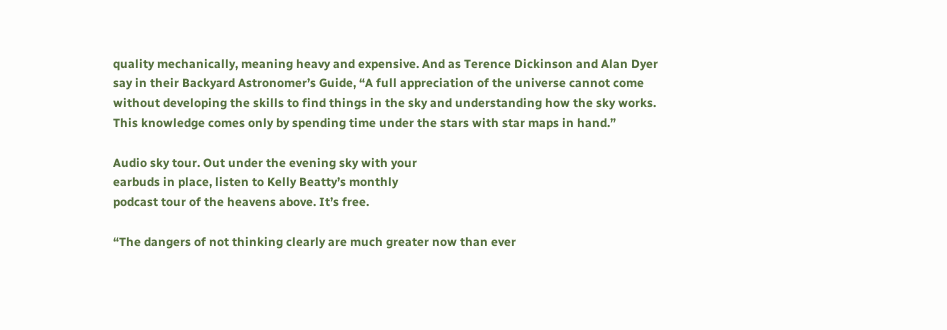quality mechanically, meaning heavy and expensive. And as Terence Dickinson and Alan Dyer say in their Backyard Astronomer’s Guide, “A full appreciation of the universe cannot come without developing the skills to find things in the sky and understanding how the sky works. This knowledge comes only by spending time under the stars with star maps in hand.”

Audio sky tour. Out under the evening sky with your
earbuds in place, listen to Kelly Beatty’s monthly
podcast tour of the heavens above. It’s free.

“The dangers of not thinking clearly are much greater now than ever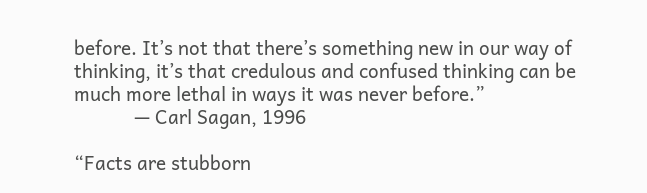before. It’s not that there’s something new in our way of thinking, it’s that credulous and confused thinking can be much more lethal in ways it was never before.”
            — Carl Sagan, 1996

“Facts are stubborn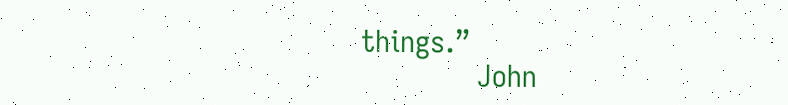things.”
             John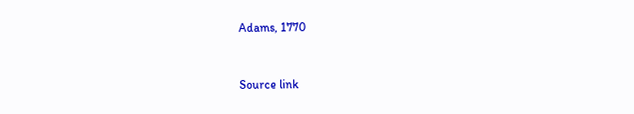Adams, 1770


Source link